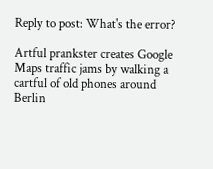Reply to post: What's the error?

Artful prankster creates Google Maps traffic jams by walking a cartful of old phones around Berlin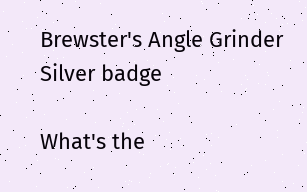Brewster's Angle Grinder Silver badge

What's the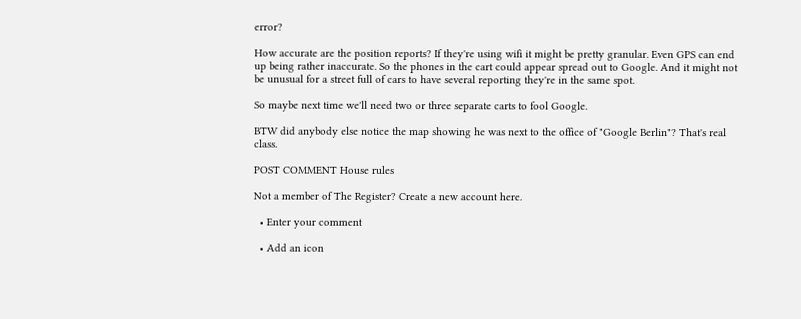error?

How accurate are the position reports? If they're using wifi it might be pretty granular. Even GPS can end up being rather inaccurate. So the phones in the cart could appear spread out to Google. And it might not be unusual for a street full of cars to have several reporting they're in the same spot.

So maybe next time we'll need two or three separate carts to fool Google.

BTW did anybody else notice the map showing he was next to the office of "Google Berlin"? That's real class.

POST COMMENT House rules

Not a member of The Register? Create a new account here.

  • Enter your comment

  • Add an icon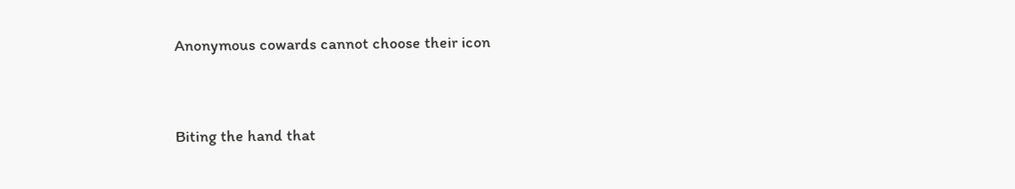Anonymous cowards cannot choose their icon


Biting the hand that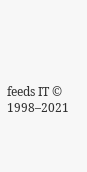feeds IT © 1998–2021